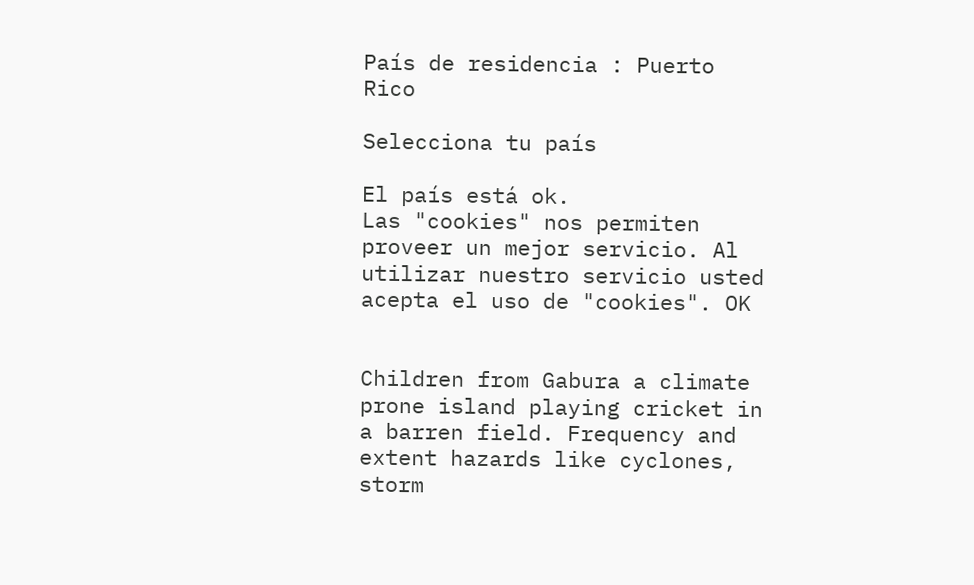País de residencia : Puerto Rico

Selecciona tu país

El país está ok.
Las "cookies" nos permiten proveer un mejor servicio. Al utilizar nuestro servicio usted acepta el uso de "cookies". OK


Children from Gabura a climate prone island playing cricket in a barren field. Frequency and extent hazards like cyclones, storm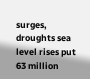surges, droughts sea level rises put 63 million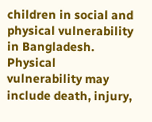children in social and physical vulnerability in Bangladesh. Physical vulnerability may include death, injury,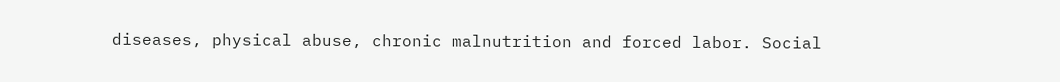diseases, physical abuse, chronic malnutrition and forced labor. Social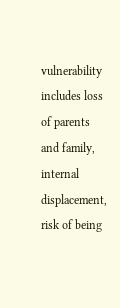vulnerability includes loss of parents and family, internal displacement, risk of being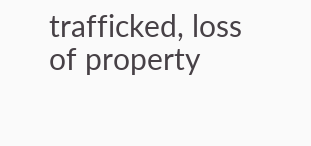trafficked, loss of property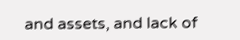and assets, and lack of